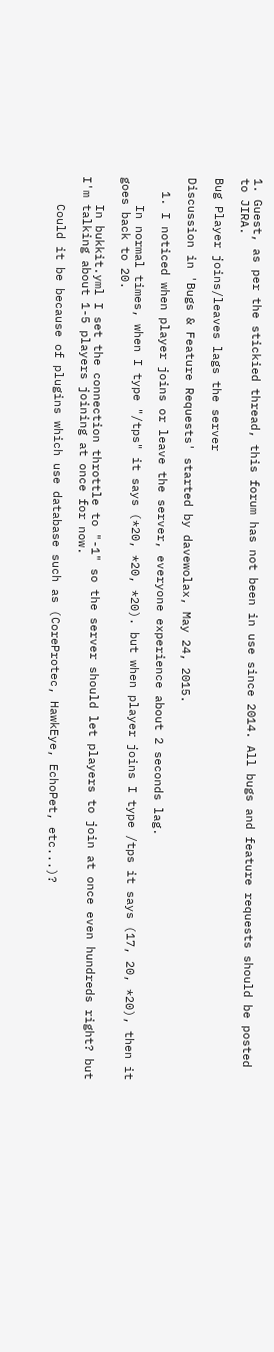1. Guest, as per the stickied thread, this forum has not been in use since 2014. All bugs and feature requests should be posted to JIRA.

Bug Player joins/leaves lags the server

Discussion in 'Bugs & Feature Requests' started by davewolax, May 24, 2015.

  1. I noticed when player joins or leave the server, everyone experience about 2 seconds lag.

    In normal times, when I type "/tps" it says (*20, *20, *20). but when player joins I type /tps it says (17, 20, *20), then it goes back to 20.

    In bukkit.yml I set the connection throttle to "-1" so the server should let players to join at once even hundreds right? but I'm talking about 1-5 players joining at once for now.

    Could it be because of plugins which use database such as (CoreProtec, HawkEye, EchoPet, etc...)?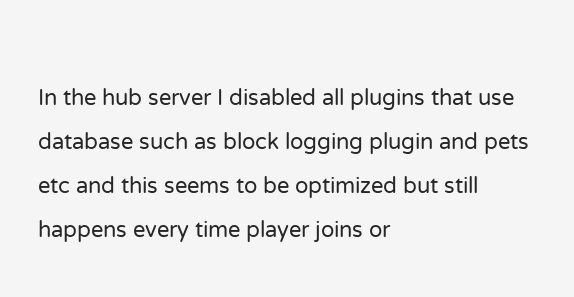In the hub server I disabled all plugins that use database such as block logging plugin and pets etc and this seems to be optimized but still happens every time player joins or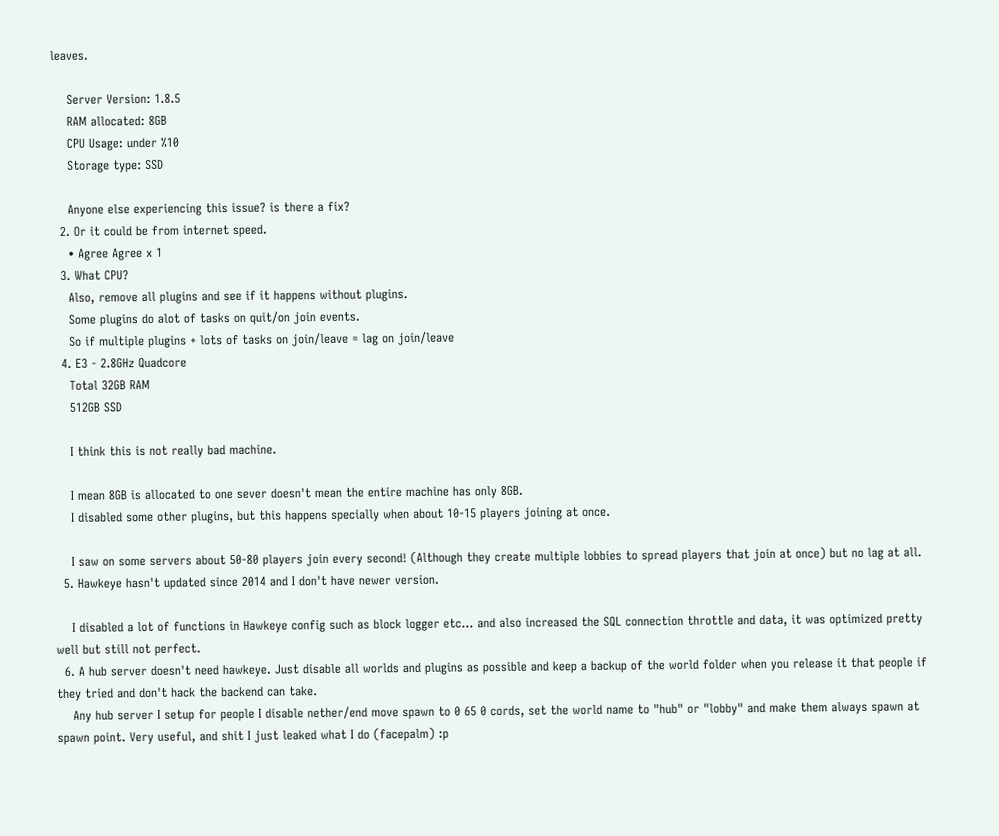leaves.

    Server Version: 1.8.5
    RAM allocated: 8GB
    CPU Usage: under %10
    Storage type: SSD

    Anyone else experiencing this issue? is there a fix?
  2. Or it could be from internet speed.
    • Agree Agree x 1
  3. What CPU?
    Also, remove all plugins and see if it happens without plugins.
    Some plugins do alot of tasks on quit/on join events.
    So if multiple plugins + lots of tasks on join/leave = lag on join/leave
  4. E3 - 2.8GHz Quadcore
    Total 32GB RAM
    512GB SSD

    I think this is not really bad machine.

    I mean 8GB is allocated to one sever doesn't mean the entire machine has only 8GB.
    I disabled some other plugins, but this happens specially when about 10-15 players joining at once.

    I saw on some servers about 50-80 players join every second! (Although they create multiple lobbies to spread players that join at once) but no lag at all.
  5. Hawkeye hasn't updated since 2014 and I don't have newer version.

    I disabled a lot of functions in Hawkeye config such as block logger etc... and also increased the SQL connection throttle and data, it was optimized pretty well but still not perfect.
  6. A hub server doesn't need hawkeye. Just disable all worlds and plugins as possible and keep a backup of the world folder when you release it that people if they tried and don't hack the backend can take.
    Any hub server I setup for people I disable nether/end move spawn to 0 65 0 cords, set the world name to "hub" or "lobby" and make them always spawn at spawn point. Very useful, and shit I just leaked what I do (facepalm) :p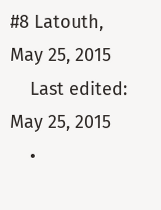#8 Latouth, May 25, 2015
    Last edited: May 25, 2015
    •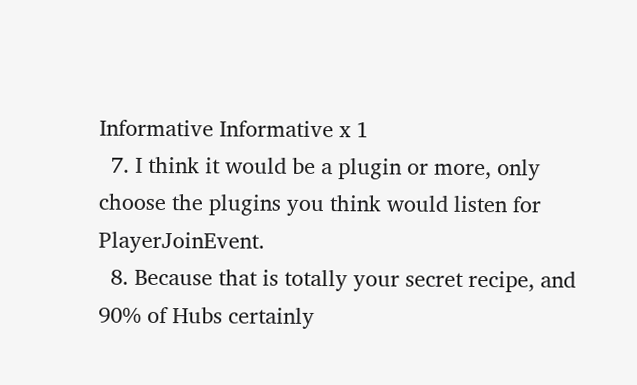Informative Informative x 1
  7. I think it would be a plugin or more, only choose the plugins you think would listen for PlayerJoinEvent.
  8. Because that is totally your secret recipe, and 90% of Hubs certainly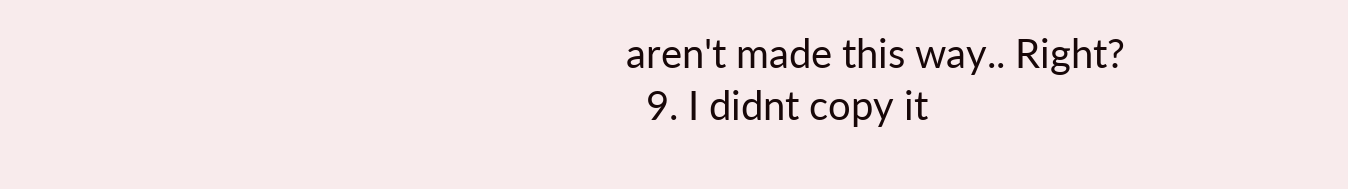aren't made this way.. Right?
  9. I didnt copy it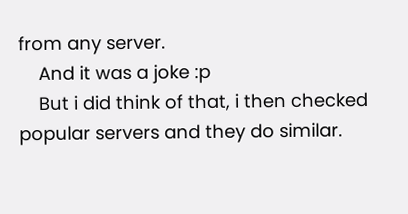from any server.
    And it was a joke :p
    But i did think of that, i then checked popular servers and they do similar.